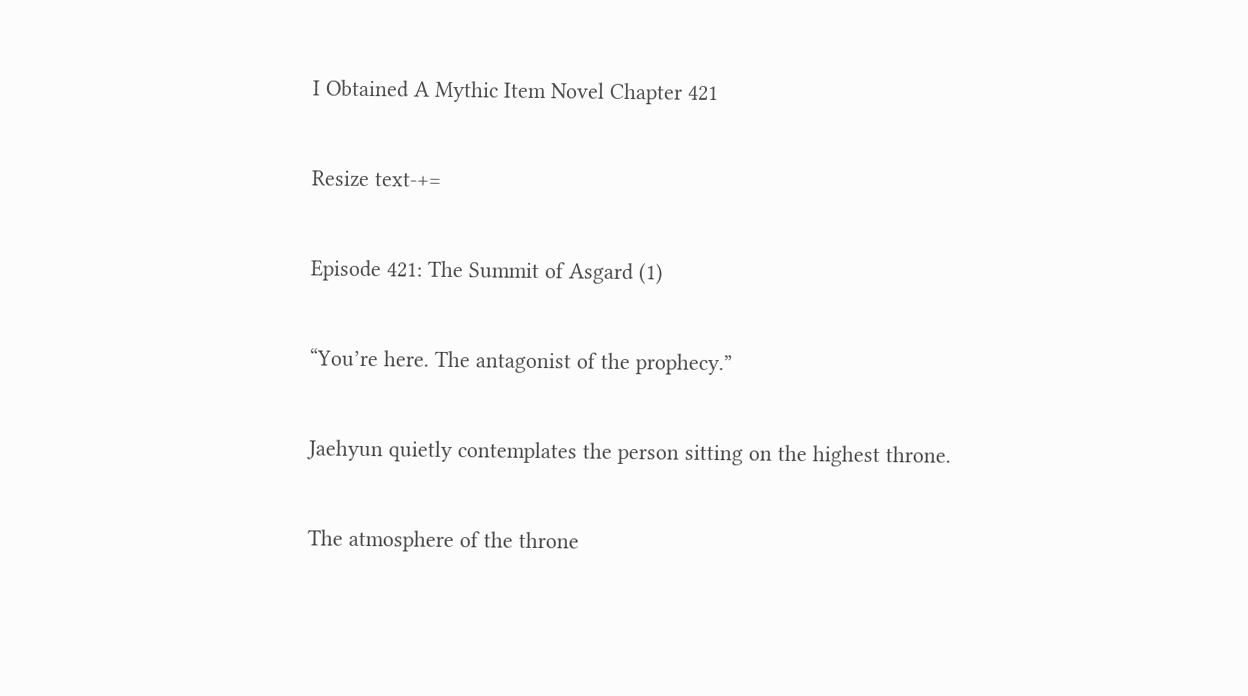I Obtained A Mythic Item Novel Chapter 421

Resize text-+=

Episode 421: The Summit of Asgard (1)

“You’re here. The antagonist of the prophecy.”

Jaehyun quietly contemplates the person sitting on the highest throne.

The atmosphere of the throne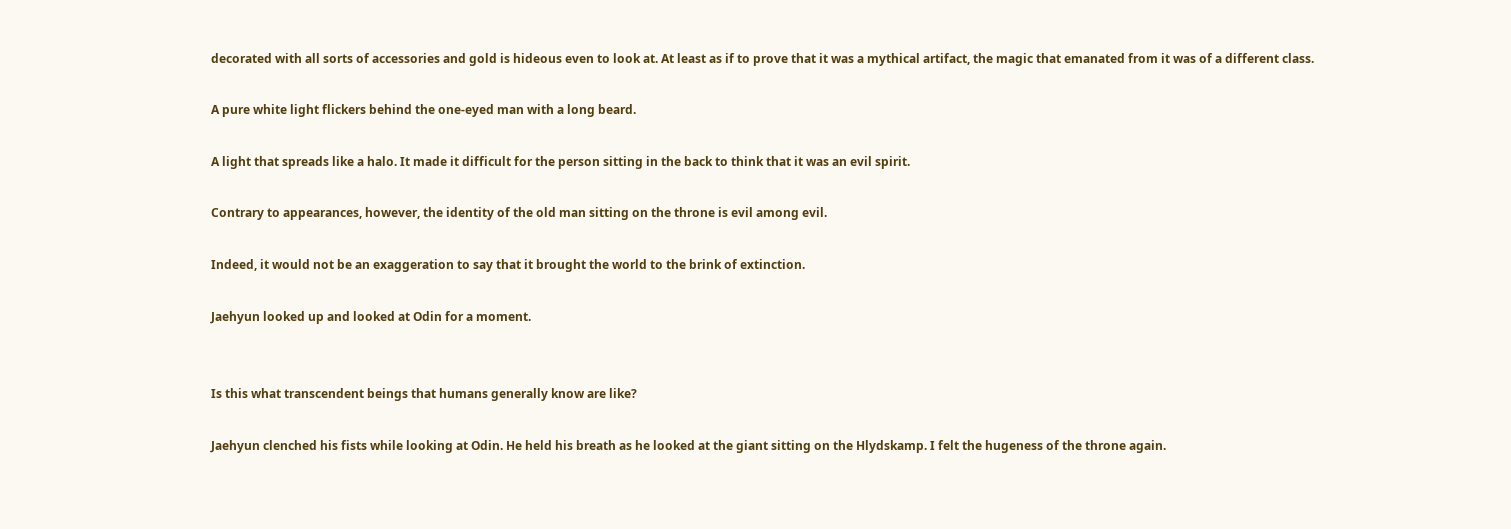decorated with all sorts of accessories and gold is hideous even to look at. At least as if to prove that it was a mythical artifact, the magic that emanated from it was of a different class.

A pure white light flickers behind the one-eyed man with a long beard.

A light that spreads like a halo. It made it difficult for the person sitting in the back to think that it was an evil spirit.

Contrary to appearances, however, the identity of the old man sitting on the throne is evil among evil.

Indeed, it would not be an exaggeration to say that it brought the world to the brink of extinction.

Jaehyun looked up and looked at Odin for a moment.


Is this what transcendent beings that humans generally know are like?

Jaehyun clenched his fists while looking at Odin. He held his breath as he looked at the giant sitting on the Hlydskamp. I felt the hugeness of the throne again.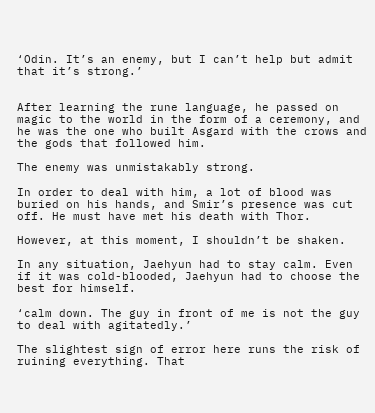‘Odin. It’s an enemy, but I can’t help but admit that it’s strong.’


After learning the rune language, he passed on magic to the world in the form of a ceremony, and he was the one who built Asgard with the crows and the gods that followed him.

The enemy was unmistakably strong.

In order to deal with him, a lot of blood was buried on his hands, and Smir’s presence was cut off. He must have met his death with Thor.

However, at this moment, I shouldn’t be shaken.

In any situation, Jaehyun had to stay calm. Even if it was cold-blooded, Jaehyun had to choose the best for himself.

‘calm down. The guy in front of me is not the guy to deal with agitatedly.’

The slightest sign of error here runs the risk of ruining everything. That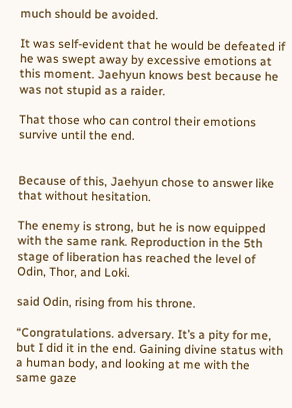much should be avoided.

It was self-evident that he would be defeated if he was swept away by excessive emotions at this moment. Jaehyun knows best because he was not stupid as a raider.

That those who can control their emotions survive until the end.


Because of this, Jaehyun chose to answer like that without hesitation.

The enemy is strong, but he is now equipped with the same rank. Reproduction in the 5th stage of liberation has reached the level of Odin, Thor, and Loki.

said Odin, rising from his throne.

“Congratulations. adversary. It’s a pity for me, but I did it in the end. Gaining divine status with a human body, and looking at me with the same gaze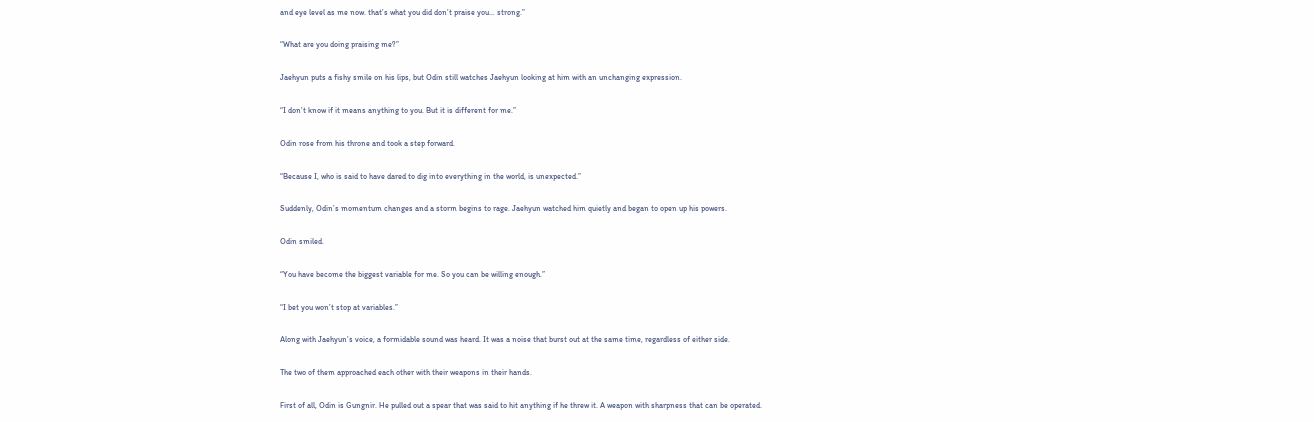and eye level as me now. that’s what you did don’t praise you… strong.”

“What are you doing praising me?”

Jaehyun puts a fishy smile on his lips, but Odin still watches Jaehyun looking at him with an unchanging expression.

“I don’t know if it means anything to you. But it is different for me.”

Odin rose from his throne and took a step forward.

“Because I, who is said to have dared to dig into everything in the world, is unexpected.”

Suddenly, Odin’s momentum changes and a storm begins to rage. Jaehyun watched him quietly and began to open up his powers.

Odin smiled.

“You have become the biggest variable for me. So you can be willing enough.”

“I bet you won’t stop at variables.”

Along with Jaehyun’s voice, a formidable sound was heard. It was a noise that burst out at the same time, regardless of either side.

The two of them approached each other with their weapons in their hands.

First of all, Odin is Gungnir. He pulled out a spear that was said to hit anything if he threw it. A weapon with sharpness that can be operated.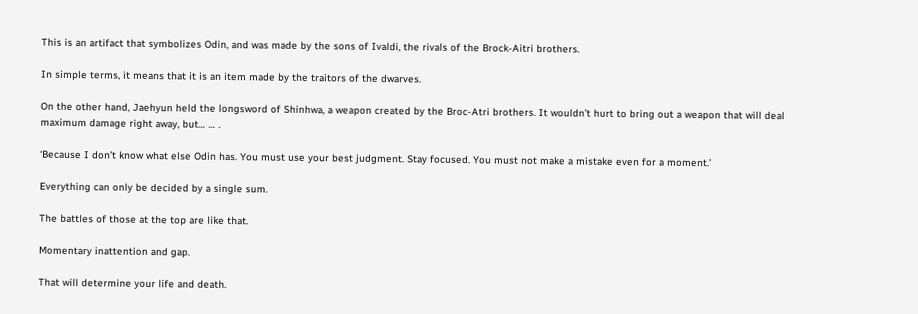This is an artifact that symbolizes Odin, and was made by the sons of Ivaldi, the rivals of the Brock-Aitri brothers.

In simple terms, it means that it is an item made by the traitors of the dwarves.

On the other hand, Jaehyun held the longsword of Shinhwa, a weapon created by the Broc-Atri brothers. It wouldn’t hurt to bring out a weapon that will deal maximum damage right away, but… … .

‘Because I don’t know what else Odin has. You must use your best judgment. Stay focused. You must not make a mistake even for a moment.’

Everything can only be decided by a single sum.

The battles of those at the top are like that.

Momentary inattention and gap.

That will determine your life and death.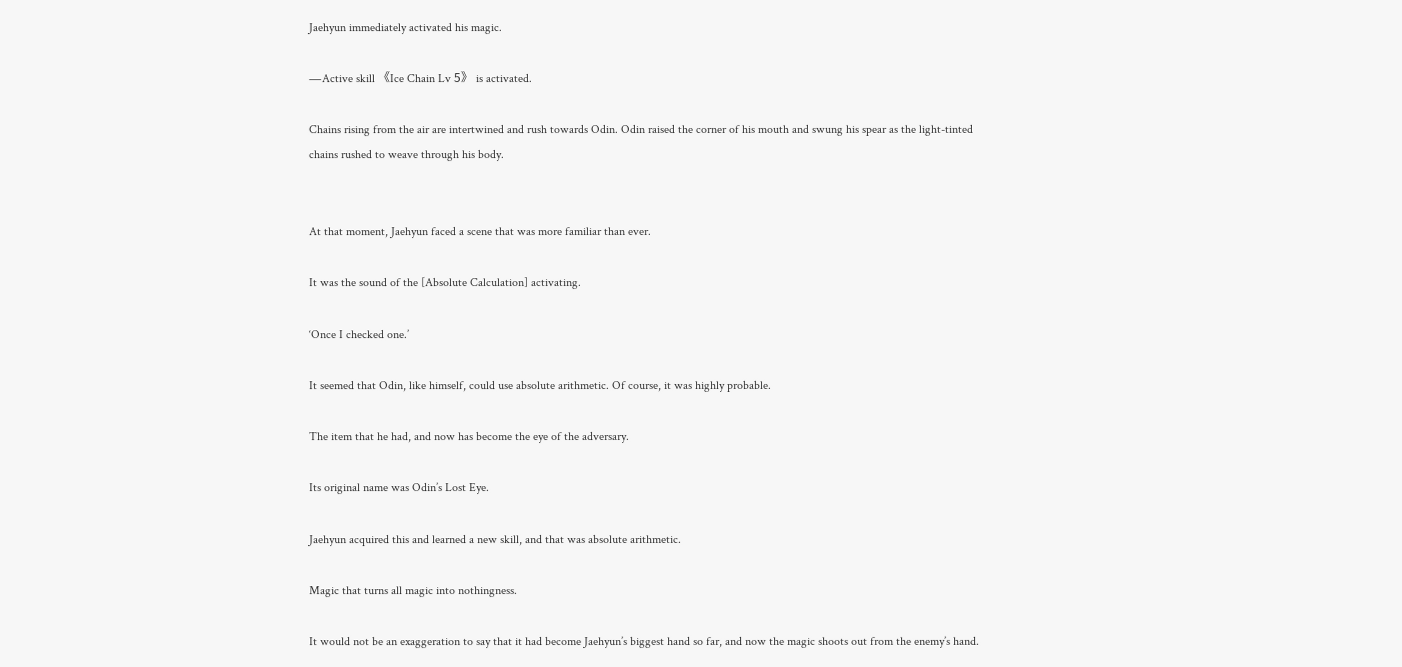Jaehyun immediately activated his magic.

―Active skill 《Ice Chain Lv 5》 is activated.

Chains rising from the air are intertwined and rush towards Odin. Odin raised the corner of his mouth and swung his spear as the light-tinted chains rushed to weave through his body.


At that moment, Jaehyun faced a scene that was more familiar than ever.

It was the sound of the [Absolute Calculation] activating.

‘Once I checked one.’

It seemed that Odin, like himself, could use absolute arithmetic. Of course, it was highly probable.

The item that he had, and now has become the eye of the adversary.

Its original name was Odin’s Lost Eye.

Jaehyun acquired this and learned a new skill, and that was absolute arithmetic.

Magic that turns all magic into nothingness.

It would not be an exaggeration to say that it had become Jaehyun’s biggest hand so far, and now the magic shoots out from the enemy’s hand.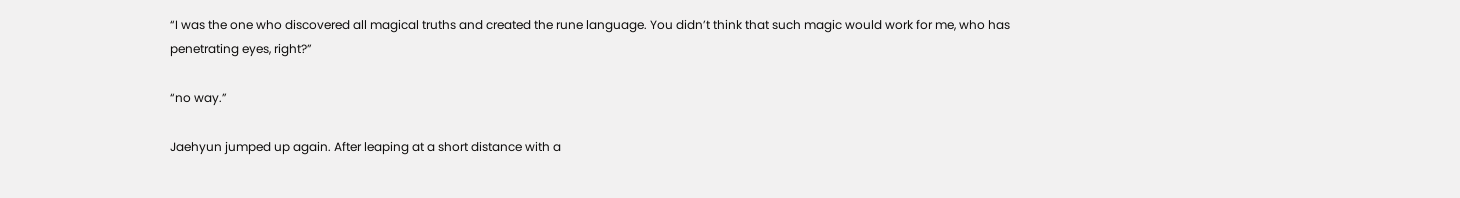“I was the one who discovered all magical truths and created the rune language. You didn’t think that such magic would work for me, who has penetrating eyes, right?”

“no way.”

Jaehyun jumped up again. After leaping at a short distance with a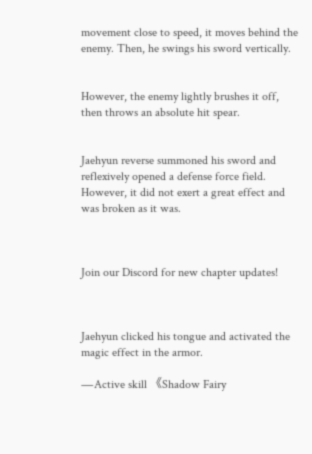movement close to speed, it moves behind the enemy. Then, he swings his sword vertically.


However, the enemy lightly brushes it off, then throws an absolute hit spear.


Jaehyun reverse summoned his sword and reflexively opened a defense force field. However, it did not exert a great effect and was broken as it was.



Join our Discord for new chapter updates!



Jaehyun clicked his tongue and activated the magic effect in the armor.

―Active skill 《Shadow Fairy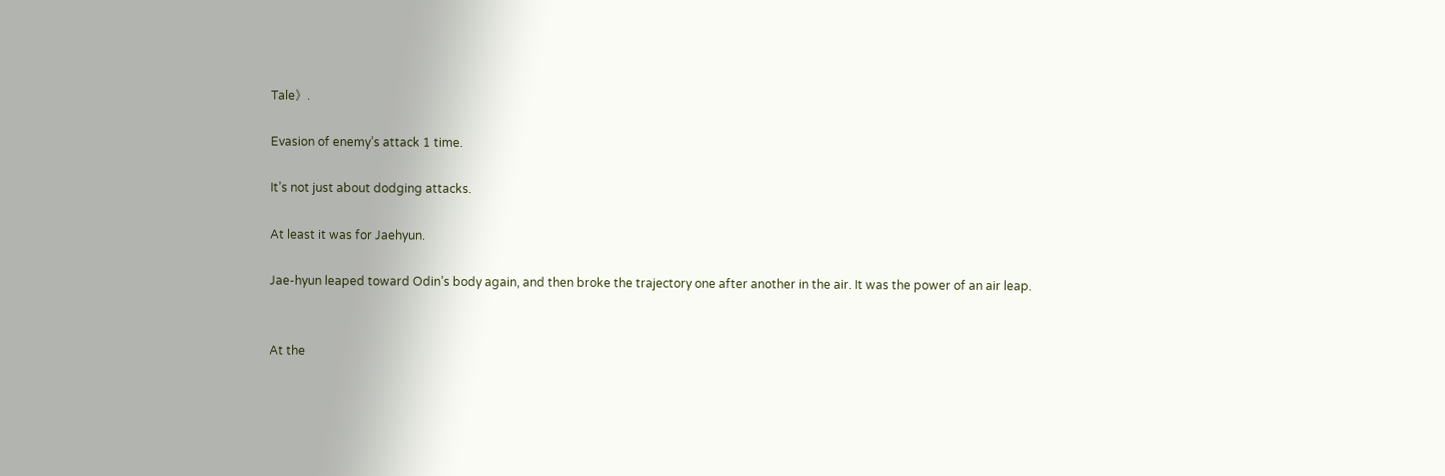Tale》.

Evasion of enemy’s attack 1 time.

It’s not just about dodging attacks.

At least it was for Jaehyun.

Jae-hyun leaped toward Odin’s body again, and then broke the trajectory one after another in the air. It was the power of an air leap.


At the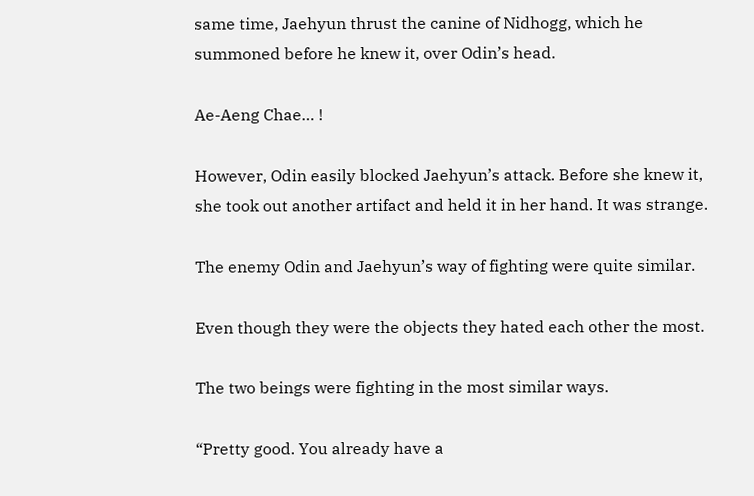same time, Jaehyun thrust the canine of Nidhogg, which he summoned before he knew it, over Odin’s head.

Ae-Aeng Chae… !

However, Odin easily blocked Jaehyun’s attack. Before she knew it, she took out another artifact and held it in her hand. It was strange.

The enemy Odin and Jaehyun’s way of fighting were quite similar.

Even though they were the objects they hated each other the most.

The two beings were fighting in the most similar ways.

“Pretty good. You already have a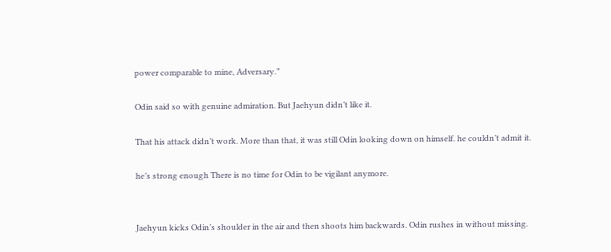power comparable to mine, Adversary.”

Odin said so with genuine admiration. But Jaehyun didn’t like it.

That his attack didn’t work. More than that, it was still Odin looking down on himself. he couldn’t admit it.

he’s strong enough There is no time for Odin to be vigilant anymore.


Jaehyun kicks Odin’s shoulder in the air and then shoots him backwards. Odin rushes in without missing.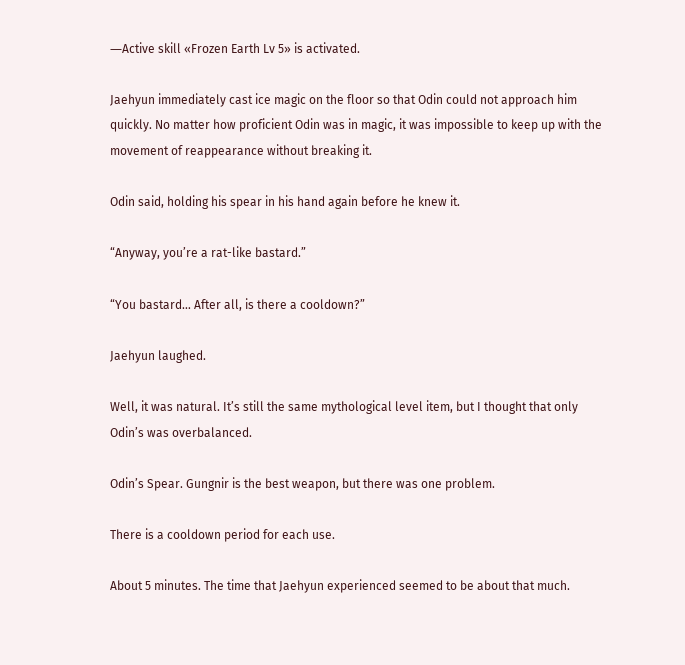―Active skill «Frozen Earth Lv 5» is activated.

Jaehyun immediately cast ice magic on the floor so that Odin could not approach him quickly. No matter how proficient Odin was in magic, it was impossible to keep up with the movement of reappearance without breaking it.

Odin said, holding his spear in his hand again before he knew it.

“Anyway, you’re a rat-like bastard.”

“You bastard… After all, is there a cooldown?”

Jaehyun laughed.

Well, it was natural. It’s still the same mythological level item, but I thought that only Odin’s was overbalanced.

Odin’s Spear. Gungnir is the best weapon, but there was one problem.

There is a cooldown period for each use.

About 5 minutes. The time that Jaehyun experienced seemed to be about that much.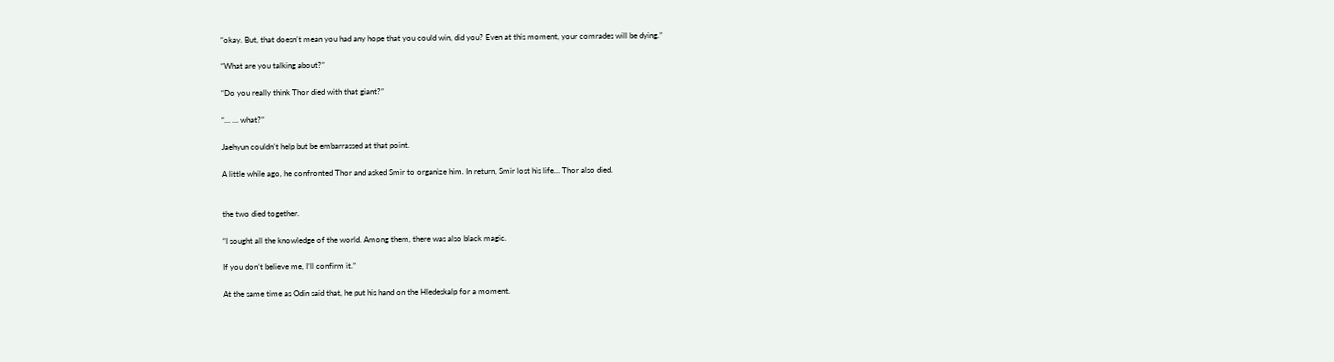“okay. But, that doesn’t mean you had any hope that you could win, did you? Even at this moment, your comrades will be dying.”

“What are you talking about?”

“Do you really think Thor died with that giant?”

“… … what?”

Jaehyun couldn’t help but be embarrassed at that point.

A little while ago, he confronted Thor and asked Smir to organize him. In return, Smir lost his life… Thor also died.


the two died together.

“I sought all the knowledge of the world. Among them, there was also black magic.

If you don’t believe me, I’ll confirm it.”

At the same time as Odin said that, he put his hand on the Hledeskalp for a moment.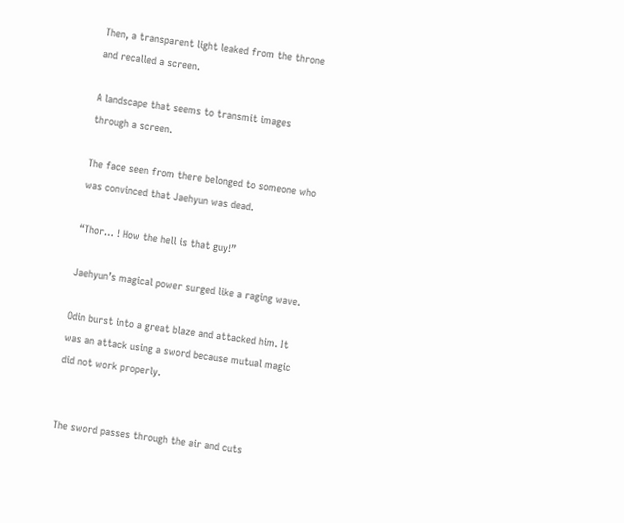Then, a transparent light leaked from the throne and recalled a screen.

A landscape that seems to transmit images through a screen.

The face seen from there belonged to someone who was convinced that Jaehyun was dead.

“Thor… ! How the hell is that guy!”

Jaehyun’s magical power surged like a raging wave.

Odin burst into a great blaze and attacked him. It was an attack using a sword because mutual magic did not work properly.


The sword passes through the air and cuts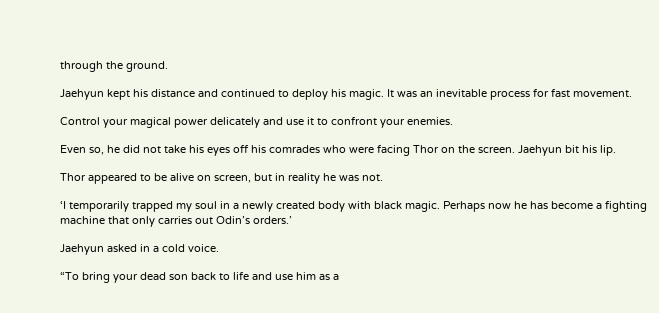through the ground.

Jaehyun kept his distance and continued to deploy his magic. It was an inevitable process for fast movement.

Control your magical power delicately and use it to confront your enemies.

Even so, he did not take his eyes off his comrades who were facing Thor on the screen. Jaehyun bit his lip.

Thor appeared to be alive on screen, but in reality he was not.

‘I temporarily trapped my soul in a newly created body with black magic. Perhaps now he has become a fighting machine that only carries out Odin’s orders.’

Jaehyun asked in a cold voice.

“To bring your dead son back to life and use him as a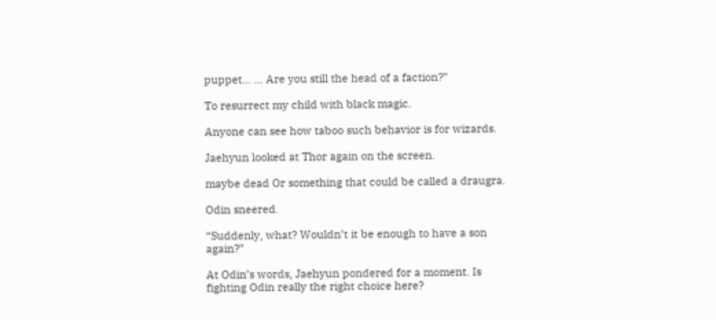puppet… … Are you still the head of a faction?”

To resurrect my child with black magic.

Anyone can see how taboo such behavior is for wizards.

Jaehyun looked at Thor again on the screen.

maybe dead Or something that could be called a draugra.

Odin sneered.

“Suddenly, what? Wouldn’t it be enough to have a son again?”

At Odin’s words, Jaehyun pondered for a moment. Is fighting Odin really the right choice here?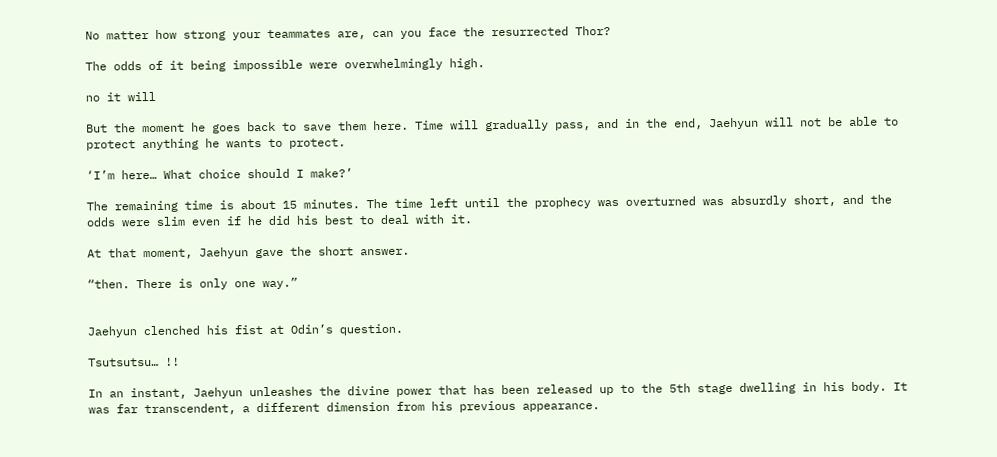No matter how strong your teammates are, can you face the resurrected Thor?

The odds of it being impossible were overwhelmingly high.

no it will

But the moment he goes back to save them here. Time will gradually pass, and in the end, Jaehyun will not be able to protect anything he wants to protect.

‘I’m here… What choice should I make?’

The remaining time is about 15 minutes. The time left until the prophecy was overturned was absurdly short, and the odds were slim even if he did his best to deal with it.

At that moment, Jaehyun gave the short answer.

“then. There is only one way.”


Jaehyun clenched his fist at Odin’s question.

Tsutsutsu… !!

In an instant, Jaehyun unleashes the divine power that has been released up to the 5th stage dwelling in his body. It was far transcendent, a different dimension from his previous appearance.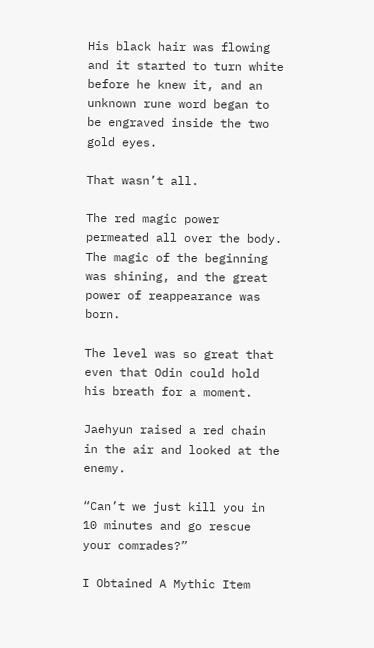His black hair was flowing and it started to turn white before he knew it, and an unknown rune word began to be engraved inside the two gold eyes.

That wasn’t all.

The red magic power permeated all over the body. The magic of the beginning was shining, and the great power of reappearance was born.

The level was so great that even that Odin could hold his breath for a moment.

Jaehyun raised a red chain in the air and looked at the enemy.

“Can’t we just kill you in 10 minutes and go rescue your comrades?”

I Obtained A Mythic Item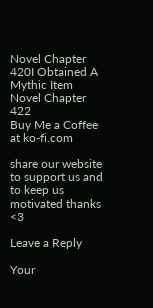Novel Chapter 420I Obtained A Mythic Item Novel Chapter 422
Buy Me a Coffee at ko-fi.com

share our website to support us and to keep us motivated thanks <3

Leave a Reply

Your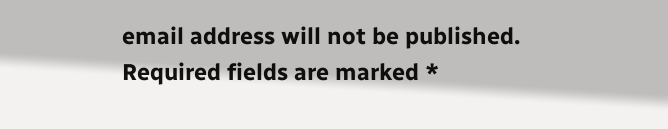email address will not be published. Required fields are marked *